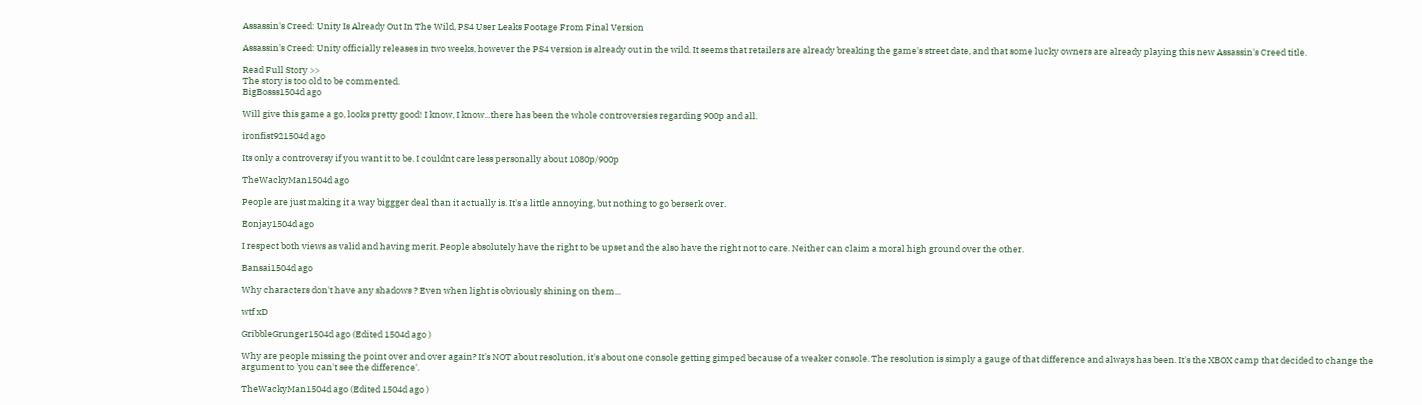Assassin's Creed: Unity Is Already Out In The Wild, PS4 User Leaks Footage From Final Version

Assassin's Creed: Unity officially releases in two weeks, however the PS4 version is already out in the wild. It seems that retailers are already breaking the game's street date, and that some lucky owners are already playing this new Assassin's Creed title.

Read Full Story >>
The story is too old to be commented.
BigBosss1504d ago

Will give this game a go, looks pretty good! I know, I know...there has been the whole controversies regarding 900p and all.

ironfist921504d ago

Its only a controversy if you want it to be. I couldnt care less personally about 1080p/900p

TheWackyMan1504d ago

People are just making it a way biggger deal than it actually is. It's a little annoying, but nothing to go berserk over.

Eonjay1504d ago

I respect both views as valid and having merit. People absolutely have the right to be upset and the also have the right not to care. Neither can claim a moral high ground over the other.

Bansai1504d ago

Why characters don't have any shadows ? Even when light is obviously shining on them...

wtf xD

GribbleGrunger1504d ago (Edited 1504d ago )

Why are people missing the point over and over again? It's NOT about resolution, it's about one console getting gimped because of a weaker console. The resolution is simply a gauge of that difference and always has been. It's the XBOX camp that decided to change the argument to 'you can't see the difference'.

TheWackyMan1504d ago (Edited 1504d ago )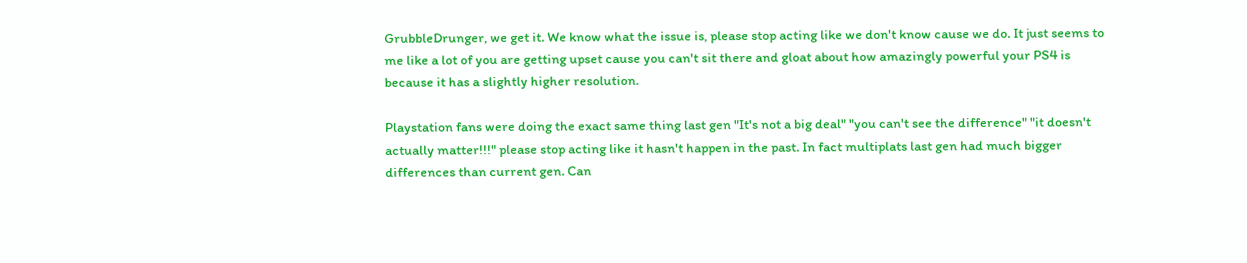GrubbleDrunger, we get it. We know what the issue is, please stop acting like we don't know cause we do. It just seems to me like a lot of you are getting upset cause you can't sit there and gloat about how amazingly powerful your PS4 is because it has a slightly higher resolution.

Playstation fans were doing the exact same thing last gen "It's not a big deal" "you can't see the difference" "it doesn't actually matter!!!" please stop acting like it hasn't happen in the past. In fact multiplats last gen had much bigger differences than current gen. Can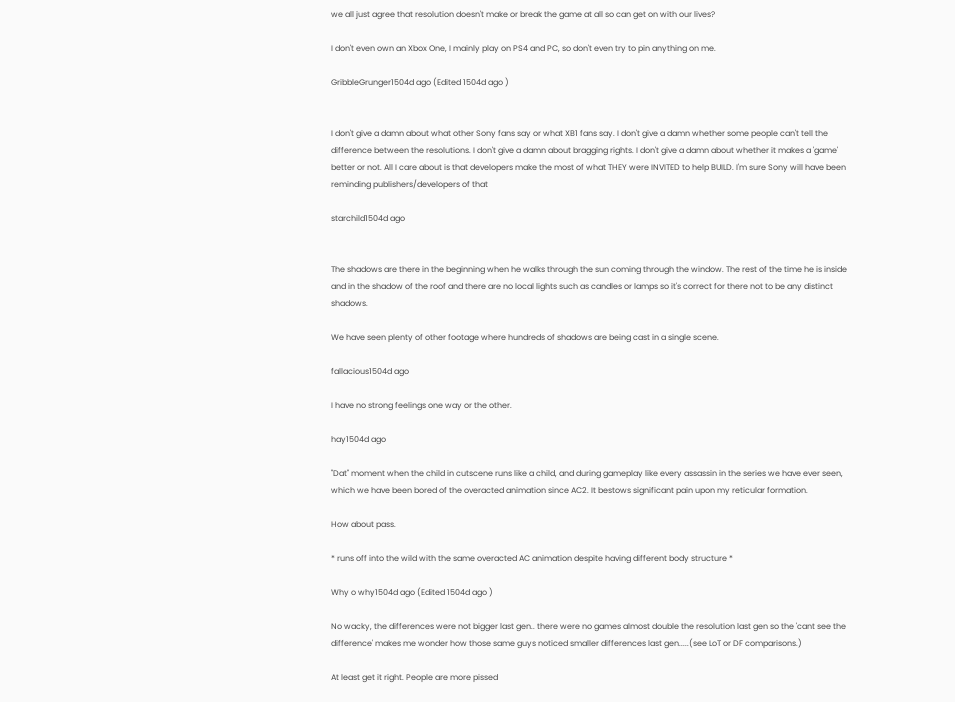we all just agree that resolution doesn't make or break the game at all so can get on with our lives?

I don't even own an Xbox One, I mainly play on PS4 and PC, so don't even try to pin anything on me.

GribbleGrunger1504d ago (Edited 1504d ago )


I don't give a damn about what other Sony fans say or what XB1 fans say. I don't give a damn whether some people can't tell the difference between the resolutions. I don't give a damn about bragging rights. I don't give a damn about whether it makes a 'game' better or not. All I care about is that developers make the most of what THEY were INVITED to help BUILD. I'm sure Sony will have been reminding publishers/developers of that

starchild1504d ago


The shadows are there in the beginning when he walks through the sun coming through the window. The rest of the time he is inside and in the shadow of the roof and there are no local lights such as candles or lamps so it's correct for there not to be any distinct shadows.

We have seen plenty of other footage where hundreds of shadows are being cast in a single scene.

fallacious1504d ago

I have no strong feelings one way or the other.

hay1504d ago

"Dat" moment when the child in cutscene runs like a child, and during gameplay like every assassin in the series we have ever seen, which we have been bored of the overacted animation since AC2. It bestows significant pain upon my reticular formation.

How about pass.

* runs off into the wild with the same overacted AC animation despite having different body structure *

Why o why1504d ago (Edited 1504d ago )

No wacky, the differences were not bigger last gen.. there were no games almost double the resolution last gen so the 'cant see the difference' makes me wonder how those same guys noticed smaller differences last gen.....(see LoT or DF comparisons.)

At least get it right. People are more pissed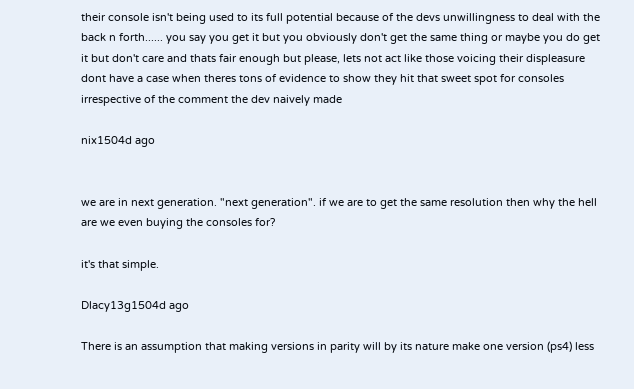their console isn't being used to its full potential because of the devs unwillingness to deal with the back n forth...... you say you get it but you obviously don't get the same thing or maybe you do get it but don't care and thats fair enough but please, lets not act like those voicing their displeasure dont have a case when theres tons of evidence to show they hit that sweet spot for consoles irrespective of the comment the dev naively made

nix1504d ago


we are in next generation. "next generation". if we are to get the same resolution then why the hell are we even buying the consoles for?

it's that simple.

Dlacy13g1504d ago

There is an assumption that making versions in parity will by its nature make one version (ps4) less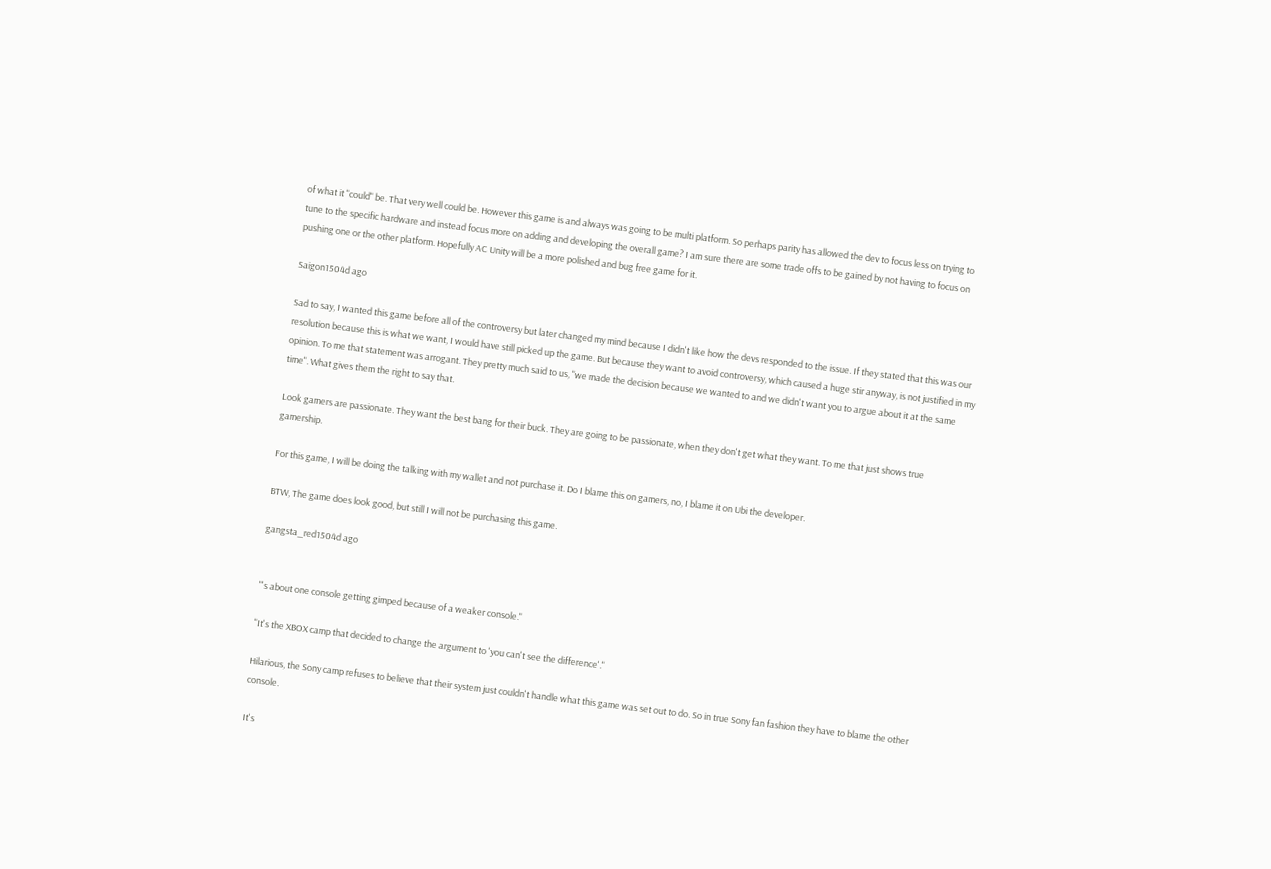of what it "could" be. That very well could be. However this game is and always was going to be multi platform. So perhaps parity has allowed the dev to focus less on trying to tune to the specific hardware and instead focus more on adding and developing the overall game? I am sure there are some trade offs to be gained by not having to focus on pushing one or the other platform. Hopefully AC Unity will be a more polished and bug free game for it.

Saigon1504d ago

Sad to say, I wanted this game before all of the controversy but later changed my mind because I didn't like how the devs responded to the issue. If they stated that this was our resolution because this is what we want, I would have still picked up the game. But because they want to avoid controversy, which caused a huge stir anyway, is not justified in my opinion. To me that statement was arrogant. They pretty much said to us, "we made the decision because we wanted to and we didn't want you to argue about it at the same time". What gives them the right to say that.

Look gamers are passionate. They want the best bang for their buck. They are going to be passionate, when they don't get what they want. To me that just shows true gamership.

For this game, I will be doing the talking with my wallet and not purchase it. Do I blame this on gamers, no, I blame it on Ubi the developer.

BTW, The game does look good, but still I will not be purchasing this game.

gangsta_red1504d ago


"'s about one console getting gimped because of a weaker console."

"It's the XBOX camp that decided to change the argument to 'you can't see the difference'."

Hilarious, the Sony camp refuses to believe that their system just couldn't handle what this game was set out to do. So in true Sony fan fashion they have to blame the other console.

It's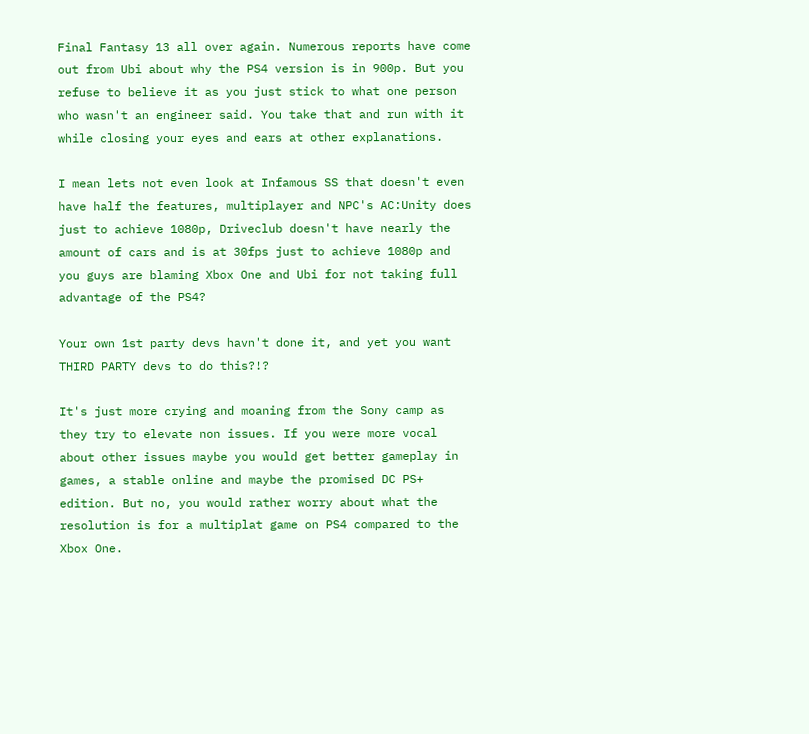Final Fantasy 13 all over again. Numerous reports have come out from Ubi about why the PS4 version is in 900p. But you refuse to believe it as you just stick to what one person who wasn't an engineer said. You take that and run with it while closing your eyes and ears at other explanations.

I mean lets not even look at Infamous SS that doesn't even have half the features, multiplayer and NPC's AC:Unity does just to achieve 1080p, Driveclub doesn't have nearly the amount of cars and is at 30fps just to achieve 1080p and you guys are blaming Xbox One and Ubi for not taking full advantage of the PS4?

Your own 1st party devs havn't done it, and yet you want THIRD PARTY devs to do this?!?

It's just more crying and moaning from the Sony camp as they try to elevate non issues. If you were more vocal about other issues maybe you would get better gameplay in games, a stable online and maybe the promised DC PS+ edition. But no, you would rather worry about what the resolution is for a multiplat game on PS4 compared to the Xbox One.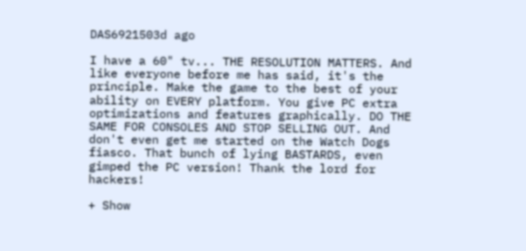DAS6921503d ago

I have a 60" tv... THE RESOLUTION MATTERS. And like everyone before me has said, it's the principle. Make the game to the best of your ability on EVERY platform. You give PC extra optimizations and features graphically. DO THE SAME FOR CONSOLES AND STOP SELLING OUT. And don't even get me started on the Watch Dogs fiasco. That bunch of lying BASTARDS, even gimped the PC version! Thank the lord for hackers!

+ Show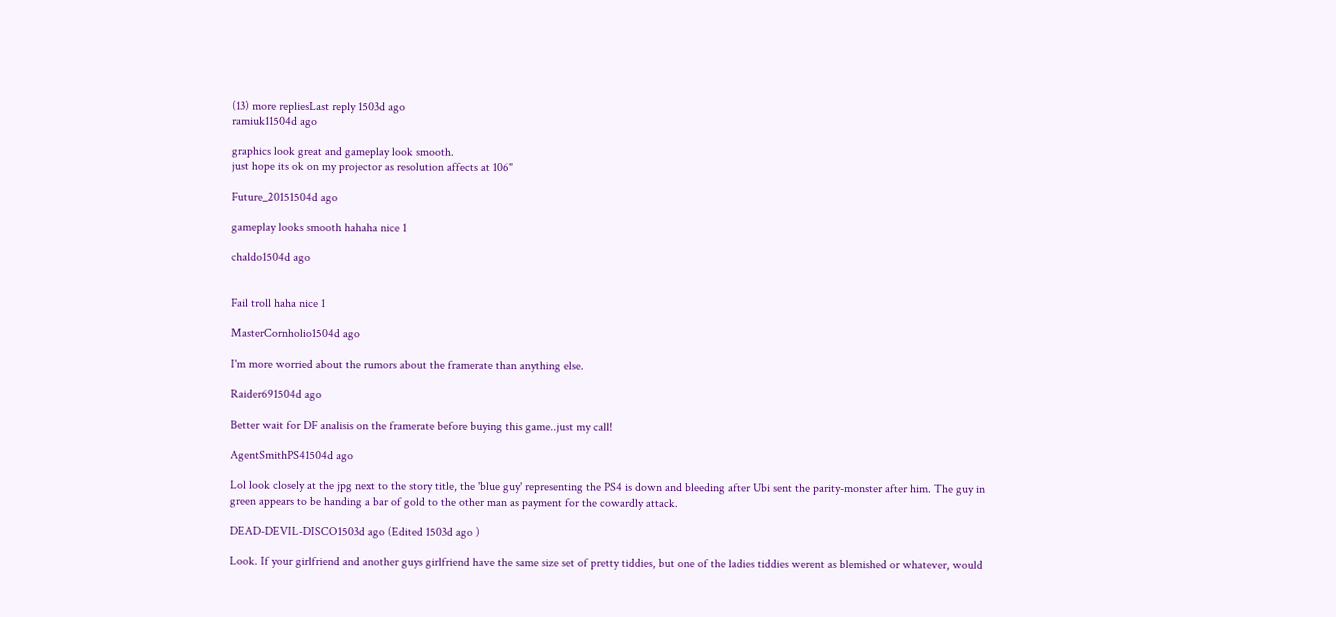(13) more repliesLast reply 1503d ago
ramiuk11504d ago

graphics look great and gameplay look smooth.
just hope its ok on my projector as resolution affects at 106"

Future_20151504d ago

gameplay looks smooth hahaha nice 1

chaldo1504d ago


Fail troll haha nice 1

MasterCornholio1504d ago

I'm more worried about the rumors about the framerate than anything else.

Raider691504d ago

Better wait for DF analisis on the framerate before buying this game..just my call!

AgentSmithPS41504d ago

Lol look closely at the jpg next to the story title, the 'blue guy' representing the PS4 is down and bleeding after Ubi sent the parity-monster after him. The guy in green appears to be handing a bar of gold to the other man as payment for the cowardly attack.

DEAD-DEVIL-DISCO1503d ago (Edited 1503d ago )

Look. If your girlfriend and another guys girlfriend have the same size set of pretty tiddies, but one of the ladies tiddies werent as blemished or whatever, would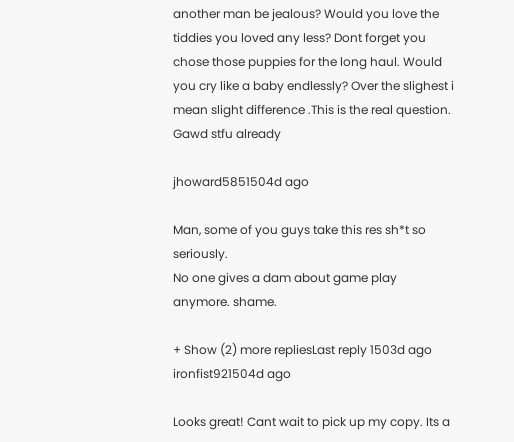another man be jealous? Would you love the tiddies you loved any less? Dont forget you chose those puppies for the long haul. Would you cry like a baby endlessly? Over the slighest i mean slight difference .This is the real question. Gawd stfu already

jhoward5851504d ago

Man, some of you guys take this res sh*t so seriously.
No one gives a dam about game play anymore. shame.

+ Show (2) more repliesLast reply 1503d ago
ironfist921504d ago

Looks great! Cant wait to pick up my copy. Its a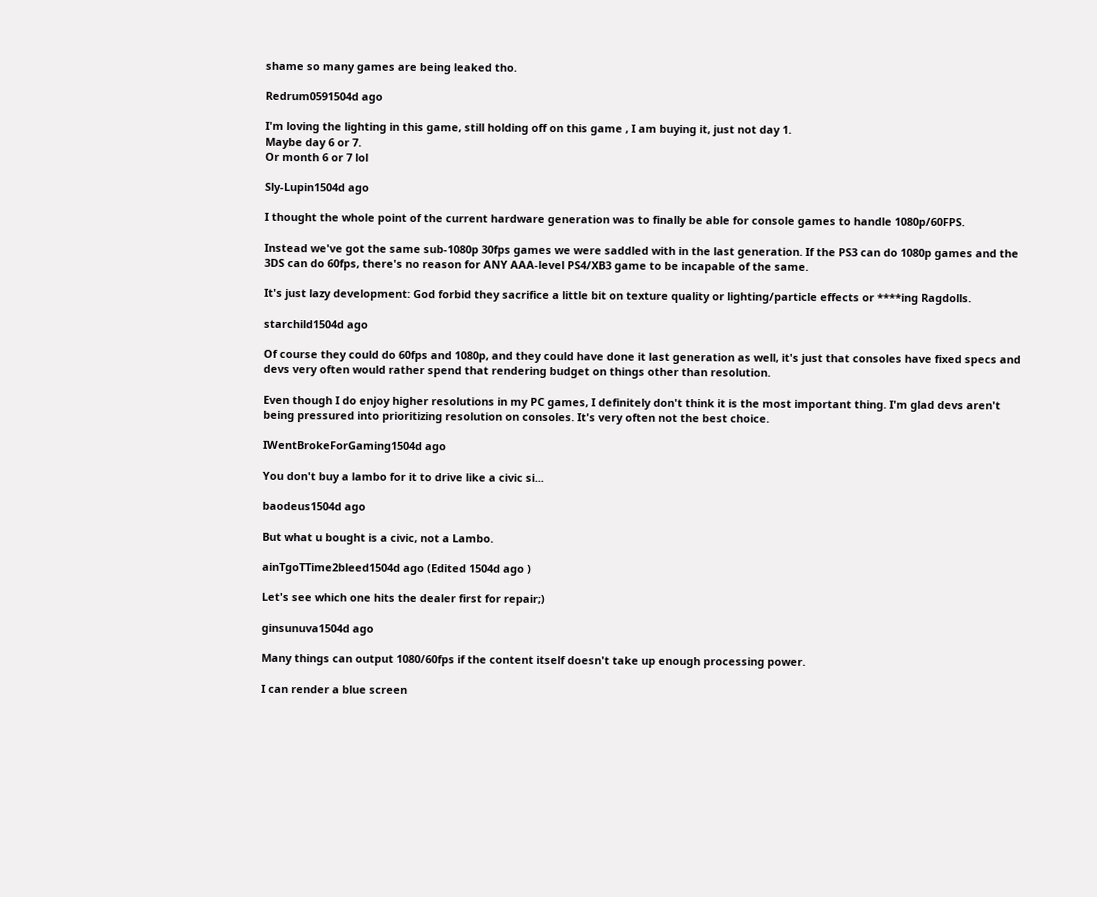shame so many games are being leaked tho.

Redrum0591504d ago

I'm loving the lighting in this game, still holding off on this game , I am buying it, just not day 1.
Maybe day 6 or 7.
Or month 6 or 7 lol

Sly-Lupin1504d ago

I thought the whole point of the current hardware generation was to finally be able for console games to handle 1080p/60FPS.

Instead we've got the same sub-1080p 30fps games we were saddled with in the last generation. If the PS3 can do 1080p games and the 3DS can do 60fps, there's no reason for ANY AAA-level PS4/XB3 game to be incapable of the same.

It's just lazy development: God forbid they sacrifice a little bit on texture quality or lighting/particle effects or ****ing Ragdolls.

starchild1504d ago

Of course they could do 60fps and 1080p, and they could have done it last generation as well, it's just that consoles have fixed specs and devs very often would rather spend that rendering budget on things other than resolution.

Even though I do enjoy higher resolutions in my PC games, I definitely don't think it is the most important thing. I'm glad devs aren't being pressured into prioritizing resolution on consoles. It's very often not the best choice.

IWentBrokeForGaming1504d ago

You don't buy a lambo for it to drive like a civic si...

baodeus1504d ago

But what u bought is a civic, not a Lambo.

ainTgoTTime2bleed1504d ago (Edited 1504d ago )

Let's see which one hits the dealer first for repair;)

ginsunuva1504d ago

Many things can output 1080/60fps if the content itself doesn't take up enough processing power.

I can render a blue screen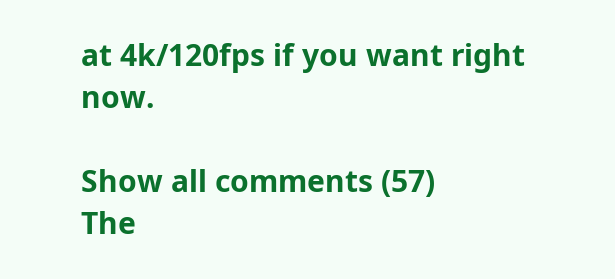at 4k/120fps if you want right now.

Show all comments (57)
The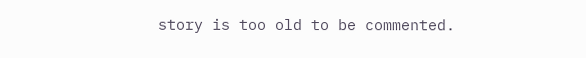story is too old to be commented.